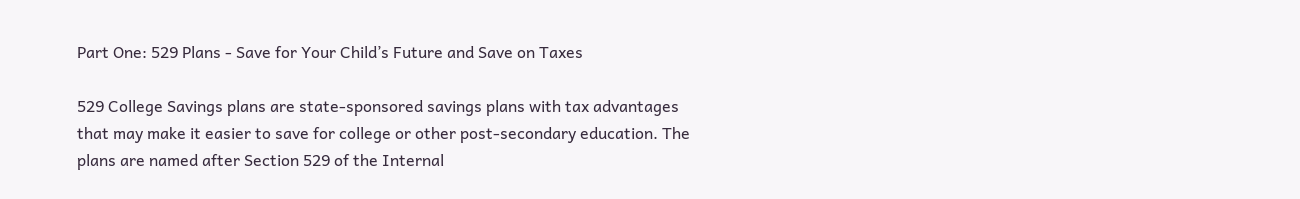Part One: 529 Plans - Save for Your Child’s Future and Save on Taxes

529 College Savings plans are state-sponsored savings plans with tax advantages that may make it easier to save for college or other post-secondary education. The plans are named after Section 529 of the Internal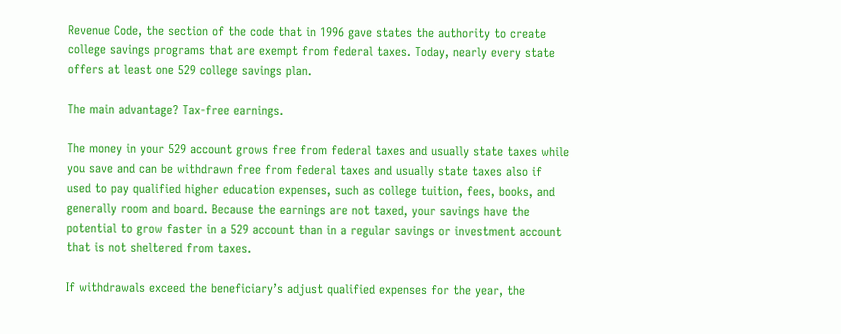Revenue Code, the section of the code that in 1996 gave states the authority to create college savings programs that are exempt from federal taxes. Today, nearly every state offers at least one 529 college savings plan.

The main advantage? Tax-free earnings.

The money in your 529 account grows free from federal taxes and usually state taxes while you save and can be withdrawn free from federal taxes and usually state taxes also if used to pay qualified higher education expenses, such as college tuition, fees, books, and generally room and board. Because the earnings are not taxed, your savings have the potential to grow faster in a 529 account than in a regular savings or investment account that is not sheltered from taxes.

If withdrawals exceed the beneficiary’s adjust qualified expenses for the year, the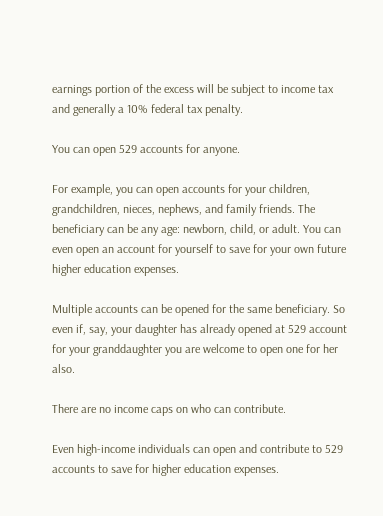earnings portion of the excess will be subject to income tax and generally a 10% federal tax penalty.

You can open 529 accounts for anyone.

For example, you can open accounts for your children, grandchildren, nieces, nephews, and family friends. The beneficiary can be any age: newborn, child, or adult. You can even open an account for yourself to save for your own future higher education expenses.

Multiple accounts can be opened for the same beneficiary. So even if, say, your daughter has already opened at 529 account for your granddaughter you are welcome to open one for her also.

There are no income caps on who can contribute.

Even high-income individuals can open and contribute to 529 accounts to save for higher education expenses.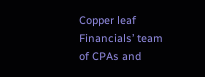Copper leaf Financials’ team of CPAs and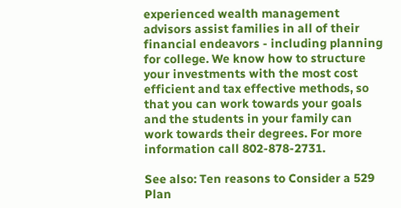experienced wealth management advisors assist families in all of their financial endeavors - including planning for college. We know how to structure your investments with the most cost efficient and tax effective methods, so that you can work towards your goals and the students in your family can work towards their degrees. For more information call 802-878-2731.

See also: Ten reasons to Consider a 529 Plan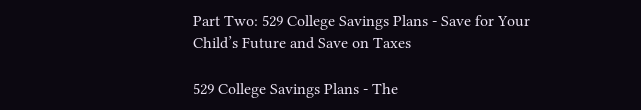Part Two: 529 College Savings Plans - Save for Your Child’s Future and Save on Taxes

529 College Savings Plans - The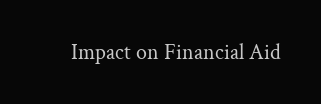Impact on Financial Aid